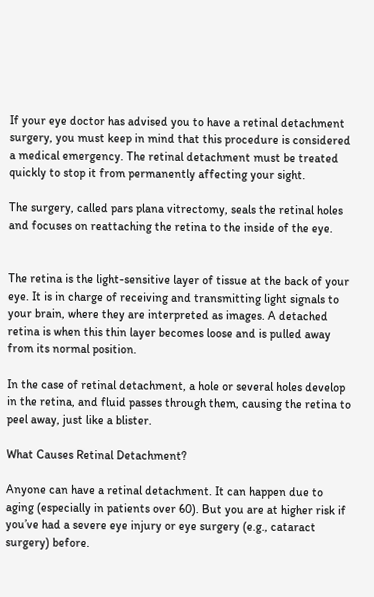If your eye doctor has advised you to have a retinal detachment surgery, you must keep in mind that this procedure is considered a medical emergency. The retinal detachment must be treated quickly to stop it from permanently affecting your sight.

The surgery, called pars plana vitrectomy, seals the retinal holes and focuses on reattaching the retina to the inside of the eye.


The retina is the light-sensitive layer of tissue at the back of your eye. It is in charge of receiving and transmitting light signals to your brain, where they are interpreted as images. A detached retina is when this thin layer becomes loose and is pulled away from its normal position.

In the case of retinal detachment, a hole or several holes develop in the retina, and fluid passes through them, causing the retina to peel away, just like a blister.

What Causes Retinal Detachment?

Anyone can have a retinal detachment. It can happen due to aging (especially in patients over 60). But you are at higher risk if you’ve had a severe eye injury or eye surgery (e.g., cataract surgery) before.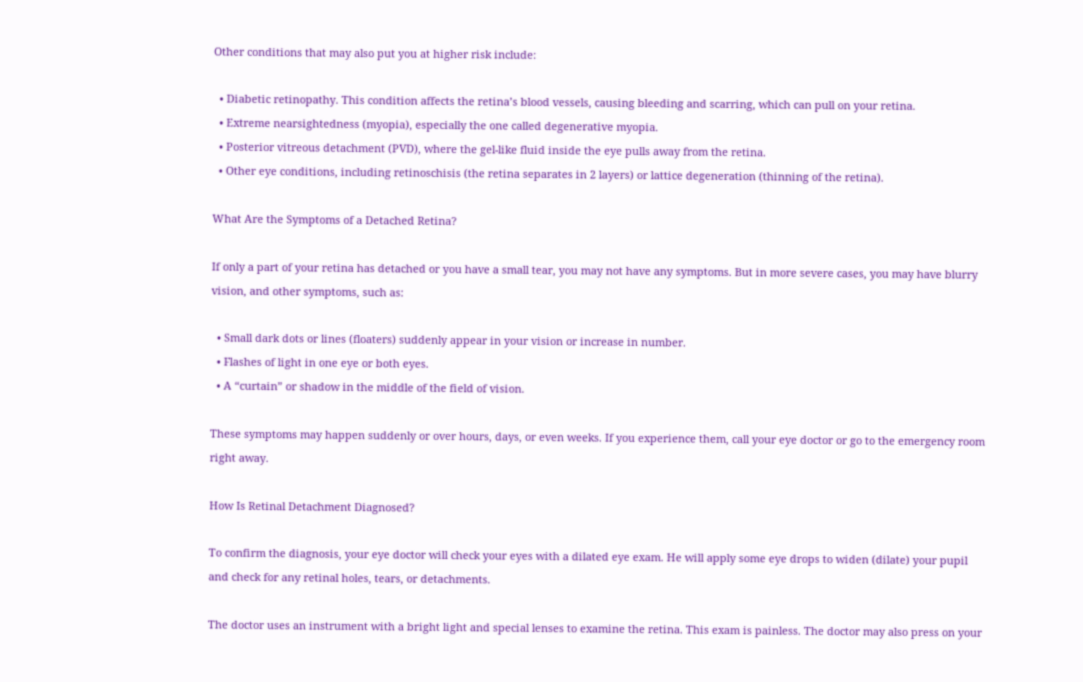Other conditions that may also put you at higher risk include:

  • Diabetic retinopathy. This condition affects the retina’s blood vessels, causing bleeding and scarring, which can pull on your retina.
  • Extreme nearsightedness (myopia), especially the one called degenerative myopia.
  • Posterior vitreous detachment (PVD), where the gel-like fluid inside the eye pulls away from the retina.
  • Other eye conditions, including retinoschisis (the retina separates in 2 layers) or lattice degeneration (thinning of the retina).

What Are the Symptoms of a Detached Retina?

If only a part of your retina has detached or you have a small tear, you may not have any symptoms. But in more severe cases, you may have blurry vision, and other symptoms, such as:

  • Small dark dots or lines (floaters) suddenly appear in your vision or increase in number.
  • Flashes of light in one eye or both eyes.
  • A “curtain” or shadow in the middle of the field of vision.

These symptoms may happen suddenly or over hours, days, or even weeks. If you experience them, call your eye doctor or go to the emergency room right away.

How Is Retinal Detachment Diagnosed?

To confirm the diagnosis, your eye doctor will check your eyes with a dilated eye exam. He will apply some eye drops to widen (dilate) your pupil and check for any retinal holes, tears, or detachments.

The doctor uses an instrument with a bright light and special lenses to examine the retina. This exam is painless. The doctor may also press on your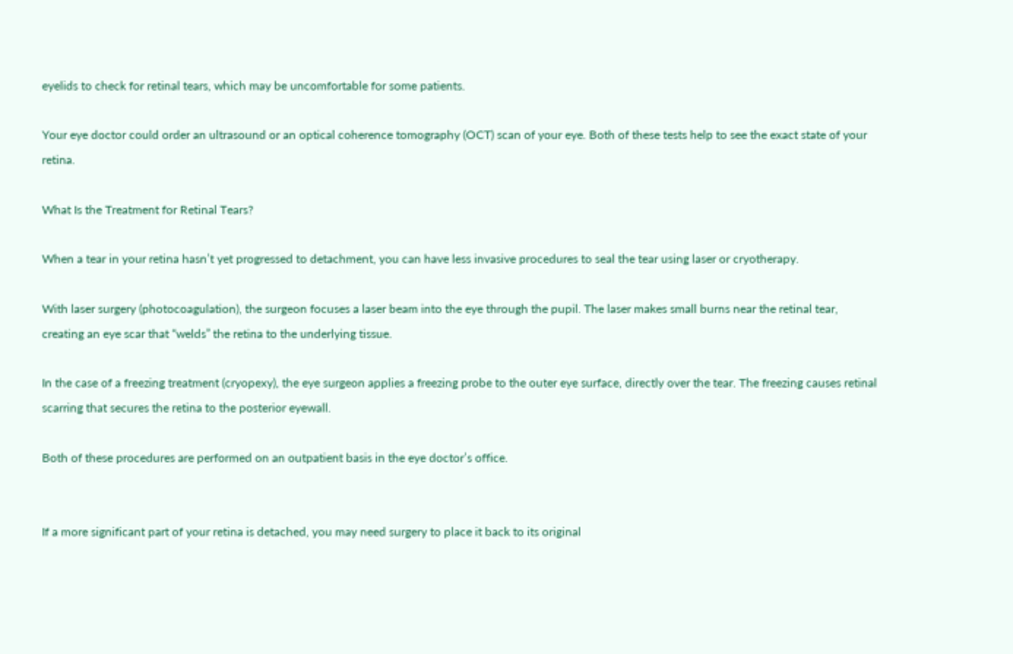eyelids to check for retinal tears, which may be uncomfortable for some patients.

Your eye doctor could order an ultrasound or an optical coherence tomography (OCT) scan of your eye. Both of these tests help to see the exact state of your retina.

What Is the Treatment for Retinal Tears?

When a tear in your retina hasn’t yet progressed to detachment, you can have less invasive procedures to seal the tear using laser or cryotherapy.

With laser surgery (photocoagulation), the surgeon focuses a laser beam into the eye through the pupil. The laser makes small burns near the retinal tear, creating an eye scar that “welds” the retina to the underlying tissue.

In the case of a freezing treatment (cryopexy), the eye surgeon applies a freezing probe to the outer eye surface, directly over the tear. The freezing causes retinal scarring that secures the retina to the posterior eyewall.

Both of these procedures are performed on an outpatient basis in the eye doctor’s office.


If a more significant part of your retina is detached, you may need surgery to place it back to its original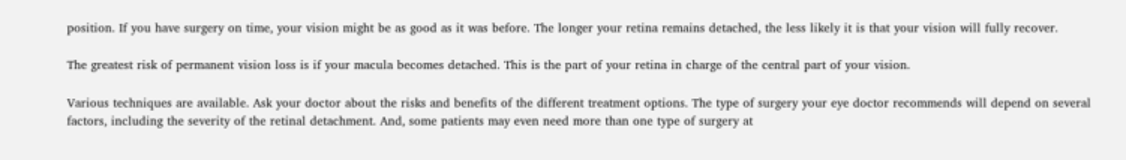position. If you have surgery on time, your vision might be as good as it was before. The longer your retina remains detached, the less likely it is that your vision will fully recover.

The greatest risk of permanent vision loss is if your macula becomes detached. This is the part of your retina in charge of the central part of your vision.

Various techniques are available. Ask your doctor about the risks and benefits of the different treatment options. The type of surgery your eye doctor recommends will depend on several factors, including the severity of the retinal detachment. And, some patients may even need more than one type of surgery at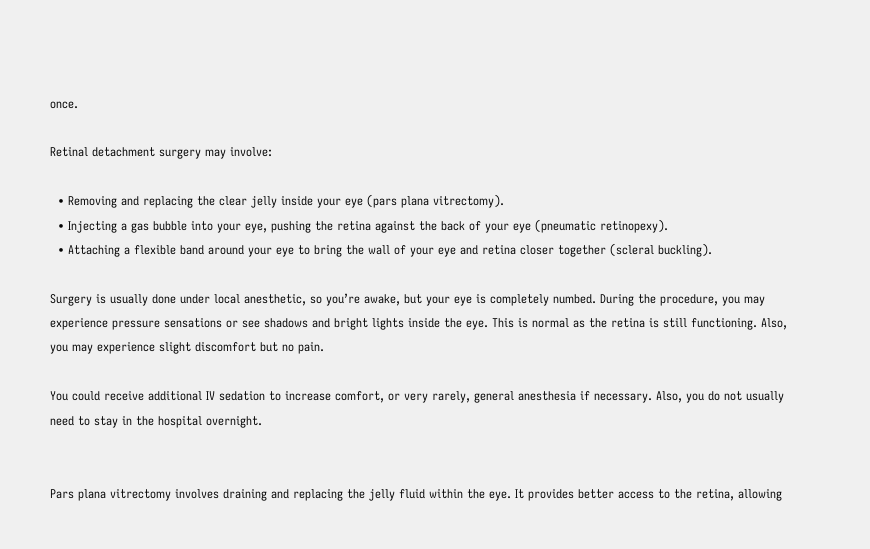once.

Retinal detachment surgery may involve:

  • Removing and replacing the clear jelly inside your eye (pars plana vitrectomy).
  • Injecting a gas bubble into your eye, pushing the retina against the back of your eye (pneumatic retinopexy).
  • Attaching a flexible band around your eye to bring the wall of your eye and retina closer together (scleral buckling).

Surgery is usually done under local anesthetic, so you’re awake, but your eye is completely numbed. During the procedure, you may experience pressure sensations or see shadows and bright lights inside the eye. This is normal as the retina is still functioning. Also, you may experience slight discomfort but no pain.

You could receive additional IV sedation to increase comfort, or very rarely, general anesthesia if necessary. Also, you do not usually need to stay in the hospital overnight.


Pars plana vitrectomy involves draining and replacing the jelly fluid within the eye. It provides better access to the retina, allowing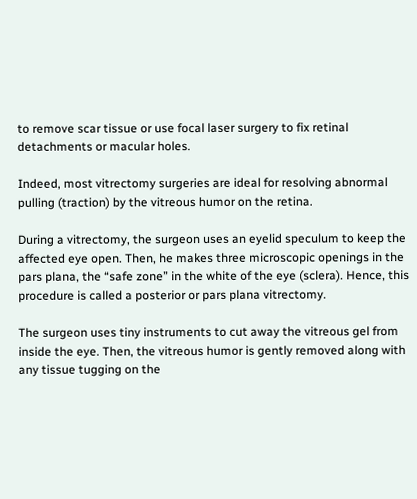to remove scar tissue or use focal laser surgery to fix retinal detachments or macular holes.

Indeed, most vitrectomy surgeries are ideal for resolving abnormal pulling (traction) by the vitreous humor on the retina.

During a vitrectomy, the surgeon uses an eyelid speculum to keep the affected eye open. Then, he makes three microscopic openings in the pars plana, the “safe zone” in the white of the eye (sclera). Hence, this procedure is called a posterior or pars plana vitrectomy.

The surgeon uses tiny instruments to cut away the vitreous gel from inside the eye. Then, the vitreous humor is gently removed along with any tissue tugging on the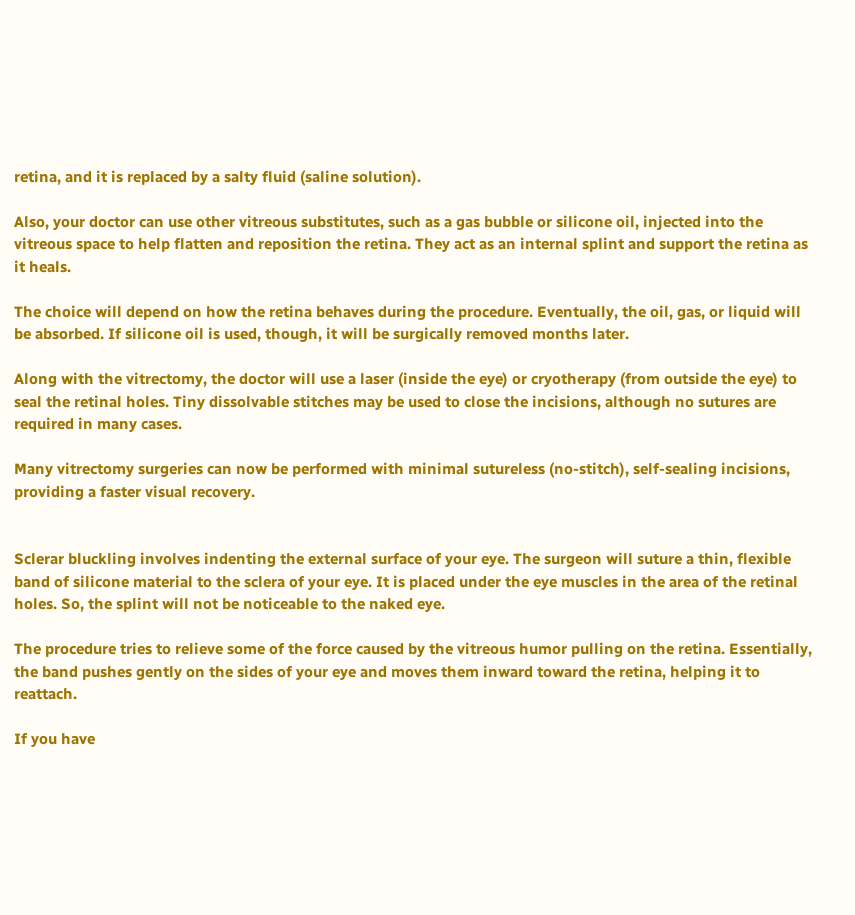retina, and it is replaced by a salty fluid (saline solution).

Also, your doctor can use other vitreous substitutes, such as a gas bubble or silicone oil, injected into the vitreous space to help flatten and reposition the retina. They act as an internal splint and support the retina as it heals.

The choice will depend on how the retina behaves during the procedure. Eventually, the oil, gas, or liquid will be absorbed. If silicone oil is used, though, it will be surgically removed months later.

Along with the vitrectomy, the doctor will use a laser (inside the eye) or cryotherapy (from outside the eye) to seal the retinal holes. Tiny dissolvable stitches may be used to close the incisions, although no sutures are required in many cases.

Many vitrectomy surgeries can now be performed with minimal sutureless (no-stitch), self-sealing incisions, providing a faster visual recovery.


Sclerar bluckling involves indenting the external surface of your eye. The surgeon will suture a thin, flexible band of silicone material to the sclera of your eye. It is placed under the eye muscles in the area of the retinal holes. So, the splint will not be noticeable to the naked eye.

The procedure tries to relieve some of the force caused by the vitreous humor pulling on the retina. Essentially, the band pushes gently on the sides of your eye and moves them inward toward the retina, helping it to reattach.

If you have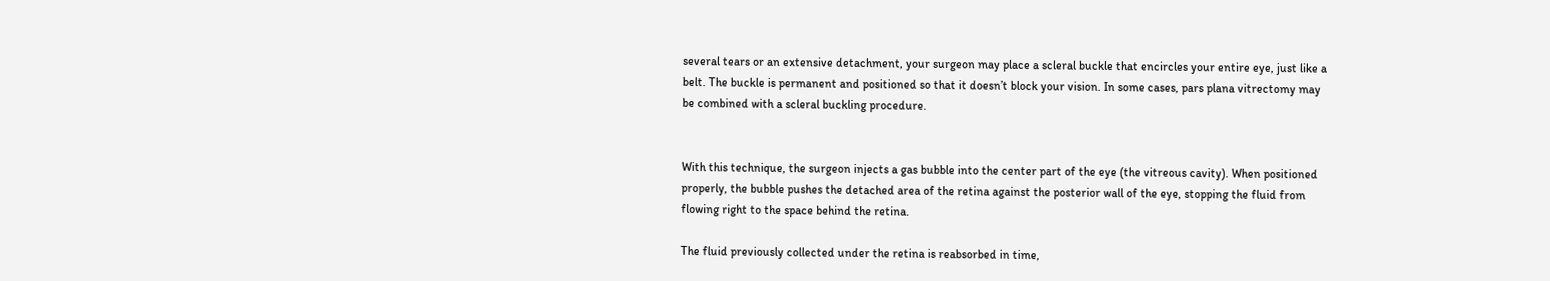several tears or an extensive detachment, your surgeon may place a scleral buckle that encircles your entire eye, just like a belt. The buckle is permanent and positioned so that it doesn’t block your vision. In some cases, pars plana vitrectomy may be combined with a scleral buckling procedure.


With this technique, the surgeon injects a gas bubble into the center part of the eye (the vitreous cavity). When positioned properly, the bubble pushes the detached area of the retina against the posterior wall of the eye, stopping the fluid from flowing right to the space behind the retina.

The fluid previously collected under the retina is reabsorbed in time,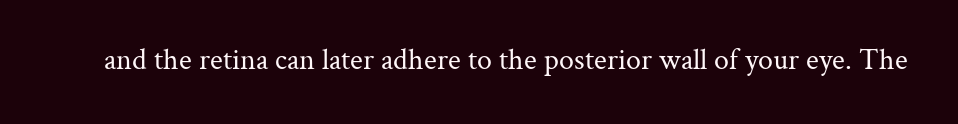and the retina can later adhere to the posterior wall of your eye. The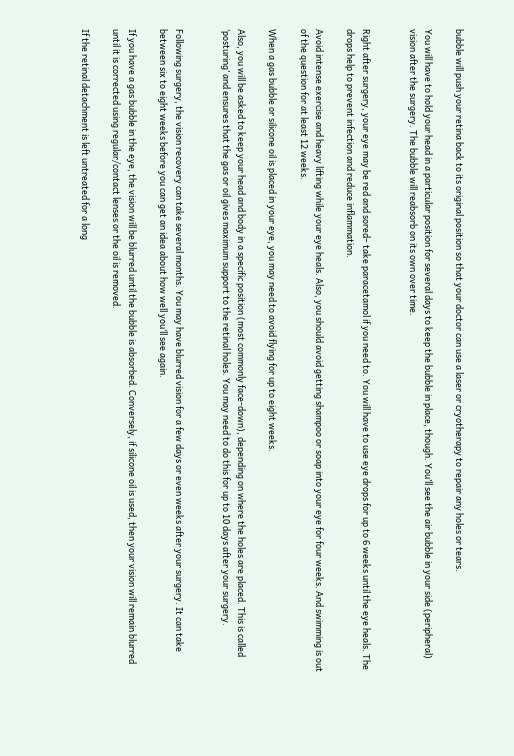bubble will push your retina back to its original position so that your doctor can use a laser or cryotherapy to repair any holes or tears.

You will have to hold your head in a particular position for several days to keep the bubble in place, though. You’ll see the air bubble in your side (peripheral) vision after the surgery. The bubble will reabsorb on its own over time.


Right after surgery, your eye may be red and sored– take paracetamol if you need to. You will have to use eye drops for up to 6 weeks until the eye heals. The drops help to prevent infection and reduce inflammation.

Avoid intense exercise and heavy lifting while your eye heals. Also, you should avoid getting shampoo or soap into your eye for four weeks. And swimming is out of the question for at least 12 weeks.

When a gas bubble or silicone oil is placed in your eye, you may need to avoid flying for up to eight weeks.

Also, you will be asked to keep your head and body in a specific position (most commonly face-down), depending on where the holes are placed. This is called ‘posturing’ and ensures that the gas or oil gives maximum support to the retinal holes. You may need to do this for up to 10 days after your surgery.


Following surgery, the vision recovery can take several months. You may have blurred vision for a few days or even weeks after your surgery. It can take between six to eight weeks before you can get an idea about how well you’ll see again.

If you have a gas bubble in the eye, the vision will be blurred until the bubble is absorbed. Conversely, if silicone oil is used, then your vision will remain blurred until it is corrected using regular/contact lenses or the oil is removed.

If the retinal detachment is left untreated for a long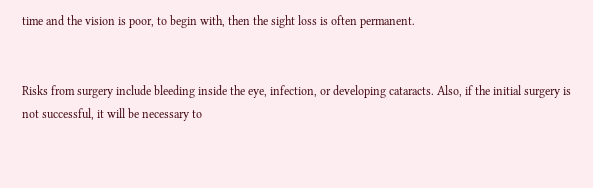time and the vision is poor, to begin with, then the sight loss is often permanent.


Risks from surgery include bleeding inside the eye, infection, or developing cataracts. Also, if the initial surgery is not successful, it will be necessary to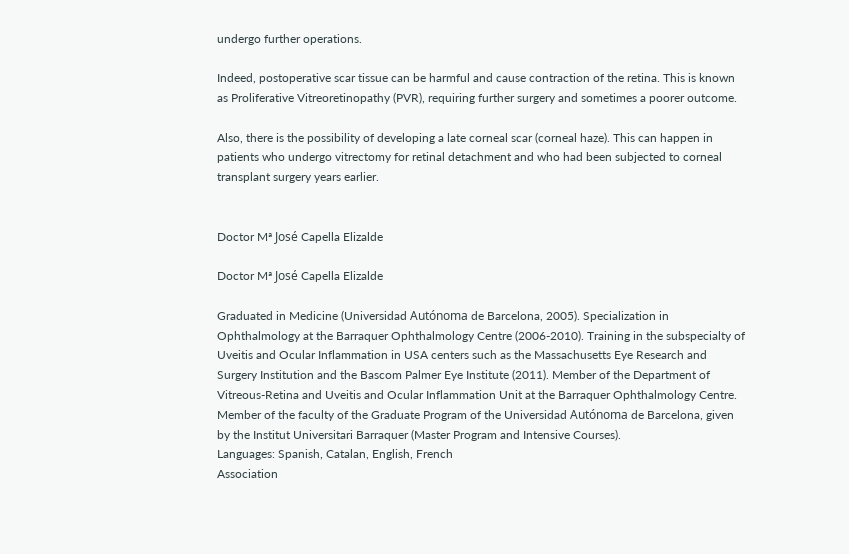undergo further operations.

Indeed, postoperative scar tissue can be harmful and cause contraction of the retina. This is known as Proliferative Vitreoretinopathy (PVR), requiring further surgery and sometimes a poorer outcome.

Also, there is the possibility of developing a late corneal scar (corneal haze). This can happen in patients who undergo vitrectomy for retinal detachment and who had been subjected to corneal transplant surgery years earlier.


Doctor Mª José Capella Elizalde

Doctor Mª José Capella Elizalde

Graduated in Medicine (Universidad Autónoma de Barcelona, 2005). Specialization in Ophthalmology at the Barraquer Ophthalmology Centre (2006-2010). Training in the subspecialty of Uveitis and Ocular Inflammation in USA centers such as the Massachusetts Eye Research and Surgery Institution and the Bascom Palmer Eye Institute (2011). Member of the Department of Vitreous-Retina and Uveitis and Ocular Inflammation Unit at the Barraquer Ophthalmology Centre. Member of the faculty of the Graduate Program of the Universidad Autónoma de Barcelona, given by the Institut Universitari Barraquer (Master Program and Intensive Courses).
Languages: Spanish, Catalan, English, French
Association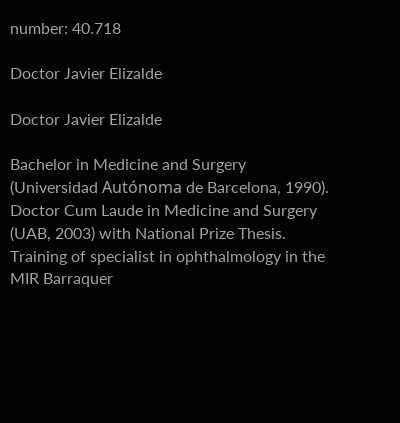number: 40.718

Doctor Javier Elizalde

Doctor Javier Elizalde

Bachelor in Medicine and Surgery (Universidad Autónoma de Barcelona, 1990). Doctor Cum Laude in Medicine and Surgery (UAB, 2003) with National Prize Thesis. Training of specialist in ophthalmology in the MIR Barraquer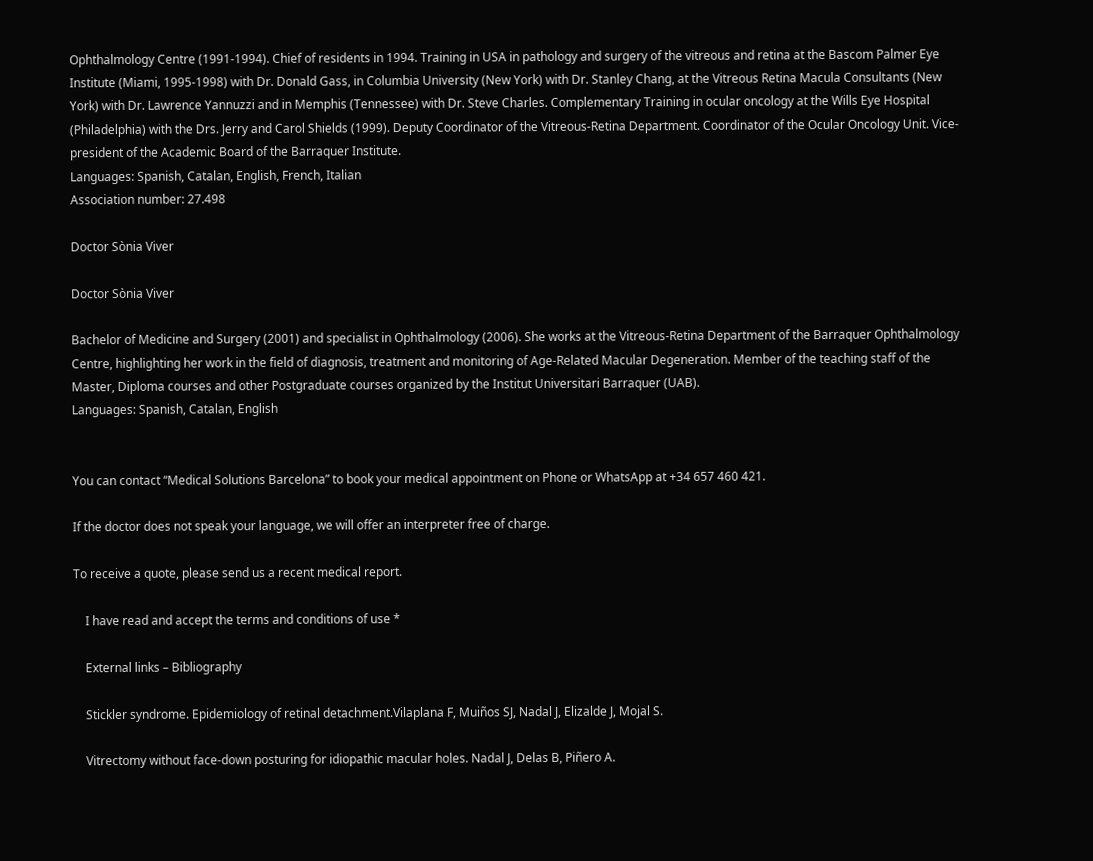Ophthalmology Centre (1991-1994). Chief of residents in 1994. Training in USA in pathology and surgery of the vitreous and retina at the Bascom Palmer Eye Institute (Miami, 1995-1998) with Dr. Donald Gass, in Columbia University (New York) with Dr. Stanley Chang, at the Vitreous Retina Macula Consultants (New York) with Dr. Lawrence Yannuzzi and in Memphis (Tennessee) with Dr. Steve Charles. Complementary Training in ocular oncology at the Wills Eye Hospital (Philadelphia) with the Drs. Jerry and Carol Shields (1999). Deputy Coordinator of the Vitreous-Retina Department. Coordinator of the Ocular Oncology Unit. Vice-president of the Academic Board of the Barraquer Institute.
Languages: Spanish, Catalan, English, French, Italian
Association number: 27.498

Doctor Sònia Viver

Doctor Sònia Viver

Bachelor of Medicine and Surgery (2001) and specialist in Ophthalmology (2006). She works at the Vitreous-Retina Department of the Barraquer Ophthalmology Centre, highlighting her work in the field of diagnosis, treatment and monitoring of Age-Related Macular Degeneration. Member of the teaching staff of the Master, Diploma courses and other Postgraduate courses organized by the Institut Universitari Barraquer (UAB).
Languages: Spanish, Catalan, English


You can contact “Medical Solutions Barcelona” to book your medical appointment on Phone or WhatsApp at +34 657 460 421.

If the doctor does not speak your language, we will offer an interpreter free of charge.

To receive a quote, please send us a recent medical report.

    I have read and accept the terms and conditions of use *

    External links – Bibliography

    Stickler syndrome. Epidemiology of retinal detachment.Vilaplana F, Muiños SJ, Nadal J, Elizalde J, Mojal S.

    Vitrectomy without face-down posturing for idiopathic macular holes. Nadal J, Delas B, Piñero A.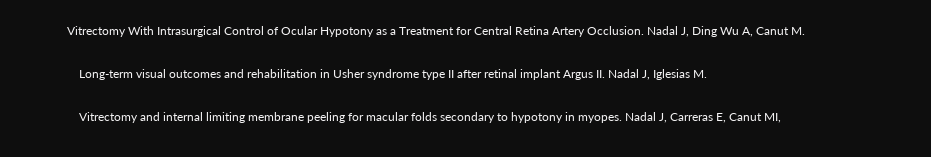Vitrectomy With Intrasurgical Control of Ocular Hypotony as a Treatment for Central Retina Artery Occlusion. Nadal J, Ding Wu A, Canut M.

    Long-term visual outcomes and rehabilitation in Usher syndrome type II after retinal implant Argus II. Nadal J, Iglesias M.

    Vitrectomy and internal limiting membrane peeling for macular folds secondary to hypotony in myopes. Nadal J, Carreras E, Canut MI,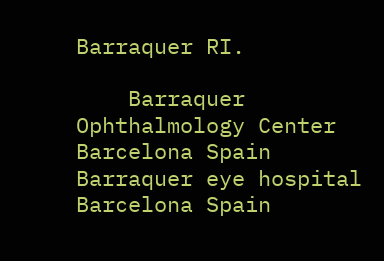Barraquer RI.

    Barraquer Ophthalmology Center Barcelona Spain Barraquer eye hospital Barcelona Spain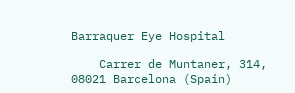Barraquer Eye Hospital

    Carrer de Muntaner, 314, 08021 Barcelona (Spain)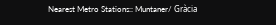Nearest Metro Stations:: Muntaner/ Gràcia